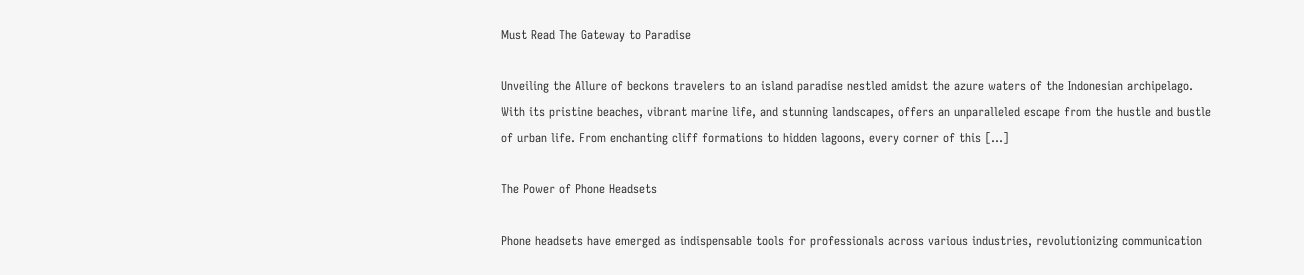Must Read The Gateway to Paradise

Unveiling the Allure of beckons travelers to an island paradise nestled amidst the azure waters of the Indonesian archipelago. With its pristine beaches, vibrant marine life, and stunning landscapes, offers an unparalleled escape from the hustle and bustle of urban life. From enchanting cliff formations to hidden lagoons, every corner of this […]

The Power of Phone Headsets

Phone headsets have emerged as indispensable tools for professionals across various industries, revolutionizing communication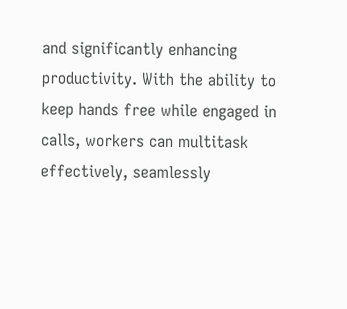and significantly enhancing productivity. With the ability to keep hands free while engaged in calls, workers can multitask effectively, seamlessly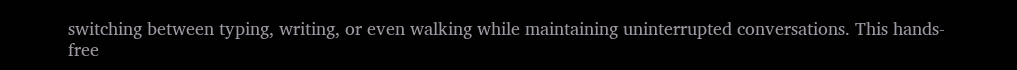switching between typing, writing, or even walking while maintaining uninterrupted conversations. This hands-free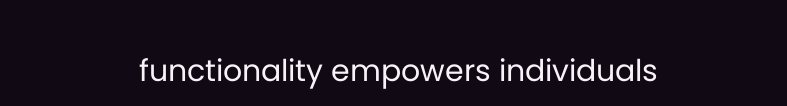functionality empowers individuals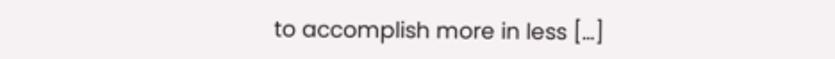to accomplish more in less […]